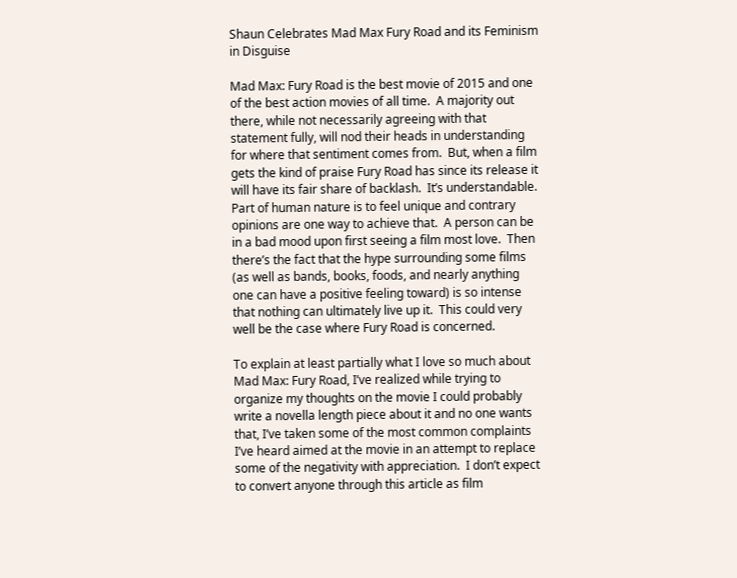Shaun Celebrates Mad Max Fury Road and its Feminism in Disguise

Mad Max: Fury Road is the best movie of 2015 and one of the best action movies of all time.  A majority out there, while not necessarily agreeing with that statement fully, will nod their heads in understanding for where that sentiment comes from.  But, when a film gets the kind of praise Fury Road has since its release it will have its fair share of backlash.  It’s understandable.  Part of human nature is to feel unique and contrary opinions are one way to achieve that.  A person can be in a bad mood upon first seeing a film most love.  Then there’s the fact that the hype surrounding some films (as well as bands, books, foods, and nearly anything one can have a positive feeling toward) is so intense that nothing can ultimately live up it.  This could very well be the case where Fury Road is concerned.

To explain at least partially what I love so much about Mad Max: Fury Road, I’ve realized while trying to organize my thoughts on the movie I could probably write a novella length piece about it and no one wants that, I’ve taken some of the most common complaints I’ve heard aimed at the movie in an attempt to replace some of the negativity with appreciation.  I don’t expect to convert anyone through this article as film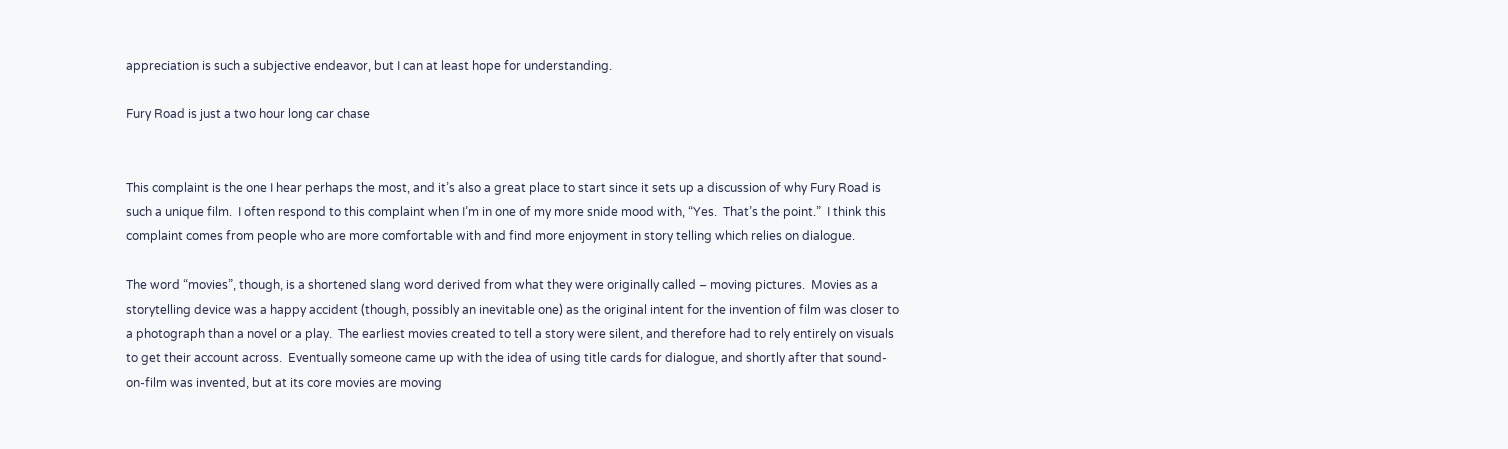appreciation is such a subjective endeavor, but I can at least hope for understanding.

Fury Road is just a two hour long car chase


This complaint is the one I hear perhaps the most, and it’s also a great place to start since it sets up a discussion of why Fury Road is such a unique film.  I often respond to this complaint when I’m in one of my more snide mood with, “Yes.  That’s the point.”  I think this complaint comes from people who are more comfortable with and find more enjoyment in story telling which relies on dialogue.

The word “movies”, though, is a shortened slang word derived from what they were originally called – moving pictures.  Movies as a storytelling device was a happy accident (though, possibly an inevitable one) as the original intent for the invention of film was closer to a photograph than a novel or a play.  The earliest movies created to tell a story were silent, and therefore had to rely entirely on visuals to get their account across.  Eventually someone came up with the idea of using title cards for dialogue, and shortly after that sound-on-film was invented, but at its core movies are moving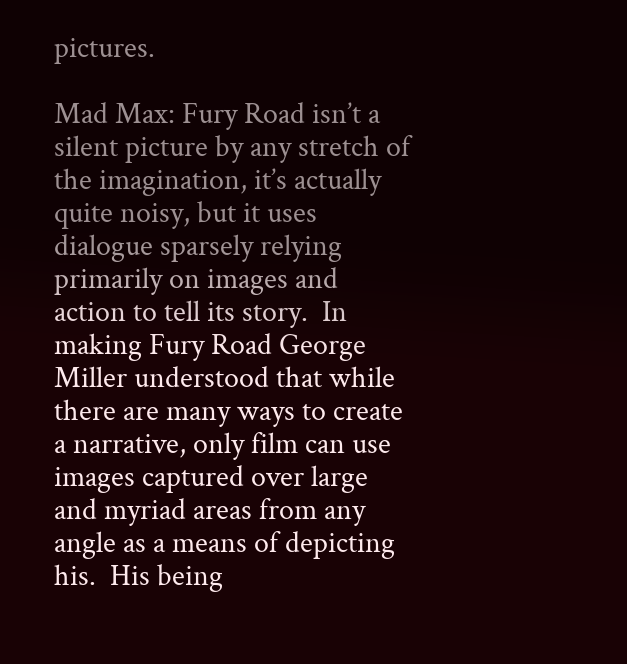pictures.

Mad Max: Fury Road isn’t a silent picture by any stretch of the imagination, it’s actually quite noisy, but it uses dialogue sparsely relying primarily on images and action to tell its story.  In making Fury Road George Miller understood that while there are many ways to create a narrative, only film can use images captured over large and myriad areas from any angle as a means of depicting his.  His being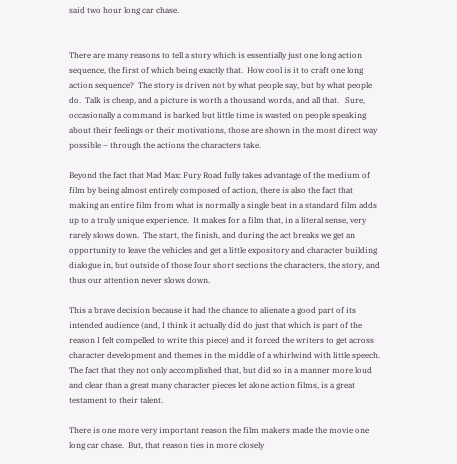said two hour long car chase.


There are many reasons to tell a story which is essentially just one long action sequence, the first of which being exactly that.  How cool is it to craft one long action sequence?  The story is driven not by what people say, but by what people do.  Talk is cheap, and a picture is worth a thousand words, and all that.   Sure, occasionally a command is barked but little time is wasted on people speaking about their feelings or their motivations, those are shown in the most direct way possible – through the actions the characters take.

Beyond the fact that Mad Max: Fury Road fully takes advantage of the medium of film by being almost entirely composed of action, there is also the fact that making an entire film from what is normally a single beat in a standard film adds up to a truly unique experience.  It makes for a film that, in a literal sense, very rarely slows down.  The start, the finish, and during the act breaks we get an opportunity to leave the vehicles and get a little expository and character building dialogue in, but outside of those four short sections the characters, the story, and thus our attention never slows down.

This a brave decision because it had the chance to alienate a good part of its intended audience (and, I think it actually did do just that which is part of the reason I felt compelled to write this piece) and it forced the writers to get across character development and themes in the middle of a whirlwind with little speech.  The fact that they not only accomplished that, but did so in a manner more loud and clear than a great many character pieces let alone action films, is a great testament to their talent.

There is one more very important reason the film makers made the movie one long car chase.  But, that reason ties in more closely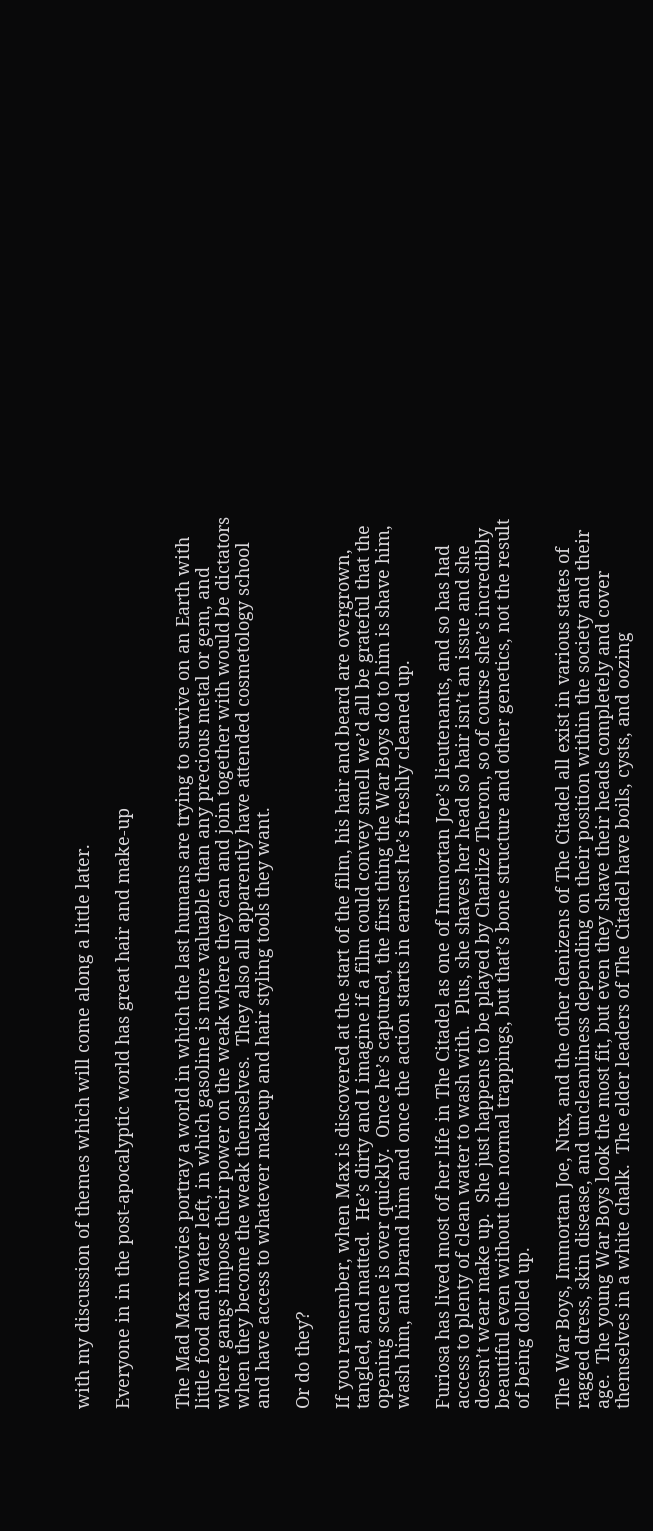with my discussion of themes which will come along a little later.

Everyone in in the post-apocalyptic world has great hair and make-up


The Mad Max movies portray a world in which the last humans are trying to survive on an Earth with little food and water left, in which gasoline is more valuable than any precious metal or gem, and where gangs impose their power on the weak where they can and join together with would be dictators when they become the weak themselves.  They also all apparently have attended cosmetology school and have access to whatever makeup and hair styling tools they want.

Or do they?

If you remember, when Max is discovered at the start of the film, his hair and beard are overgrown, tangled, and matted.  He’s dirty and I imagine if a film could convey smell we’d all be grateful that the opening scene is over quickly.  Once he’s captured, the first thing the War Boys do to him is shave him, wash him, and brand him and once the action starts in earnest he’s freshly cleaned up.

Furiosa has lived most of her life in The Citadel as one of Immortan Joe’s lieutenants, and so has had access to plenty of clean water to wash with.  Plus, she shaves her head so hair isn’t an issue and she doesn’t wear make up.  She just happens to be played by Charlize Theron, so of course she’s incredibly beautiful even without the normal trappings, but that’s bone structure and other genetics, not the result of being dolled up.

The War Boys, Immortan Joe, Nux, and the other denizens of The Citadel all exist in various states of ragged dress, skin disease, and uncleanliness depending on their position within the society and their age.  The young War Boys look the most fit, but even they shave their heads completely and cover themselves in a white chalk.  The elder leaders of The Citadel have boils, cysts, and oozing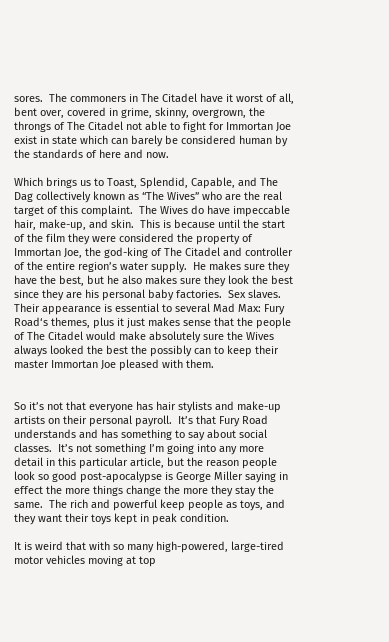sores.  The commoners in The Citadel have it worst of all, bent over, covered in grime, skinny, overgrown, the throngs of The Citadel not able to fight for Immortan Joe exist in state which can barely be considered human by the standards of here and now.

Which brings us to Toast, Splendid, Capable, and The Dag collectively known as “The Wives” who are the real target of this complaint.  The Wives do have impeccable hair, make-up, and skin.  This is because until the start of the film they were considered the property of Immortan Joe, the god-king of The Citadel and controller of the entire region’s water supply.  He makes sure they have the best, but he also makes sure they look the best since they are his personal baby factories.  Sex slaves.  Their appearance is essential to several Mad Max: Fury Road‘s themes, plus it just makes sense that the people of The Citadel would make absolutely sure the Wives always looked the best the possibly can to keep their master Immortan Joe pleased with them.


So it’s not that everyone has hair stylists and make-up artists on their personal payroll.  It’s that Fury Road understands and has something to say about social classes.  It’s not something I’m going into any more detail in this particular article, but the reason people look so good post-apocalypse is George Miller saying in effect the more things change the more they stay the same.  The rich and powerful keep people as toys, and they want their toys kept in peak condition.

It is weird that with so many high-powered, large-tired motor vehicles moving at top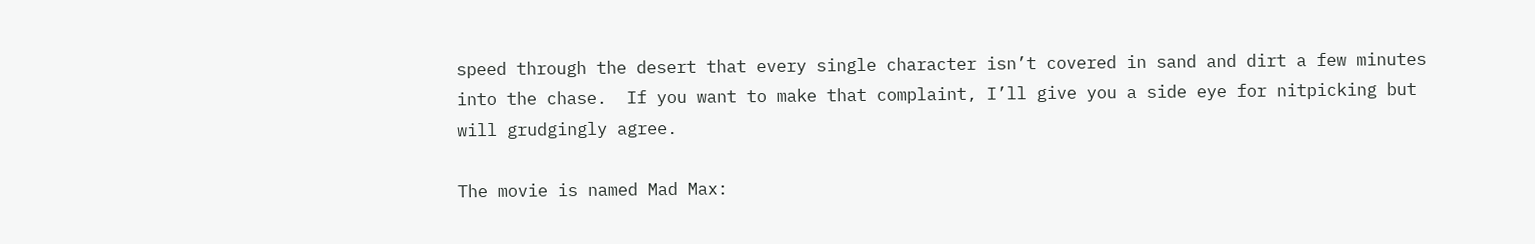speed through the desert that every single character isn’t covered in sand and dirt a few minutes into the chase.  If you want to make that complaint, I’ll give you a side eye for nitpicking but will grudgingly agree.

The movie is named Mad Max: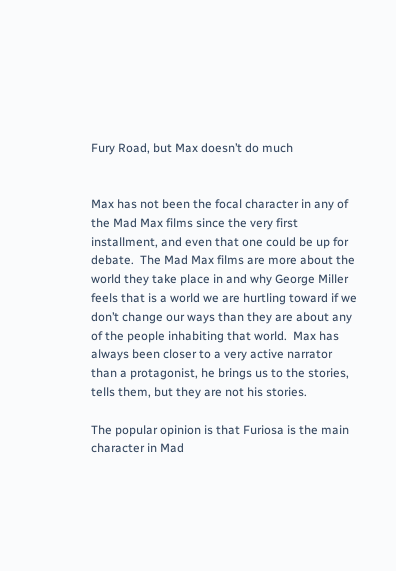Fury Road, but Max doesn’t do much


Max has not been the focal character in any of the Mad Max films since the very first installment, and even that one could be up for debate.  The Mad Max films are more about the world they take place in and why George Miller feels that is a world we are hurtling toward if we don’t change our ways than they are about any of the people inhabiting that world.  Max has always been closer to a very active narrator than a protagonist, he brings us to the stories, tells them, but they are not his stories.

The popular opinion is that Furiosa is the main character in Mad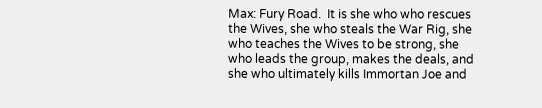Max: Fury Road.  It is she who who rescues the Wives, she who steals the War Rig, she who teaches the Wives to be strong, she who leads the group, makes the deals, and she who ultimately kills Immortan Joe and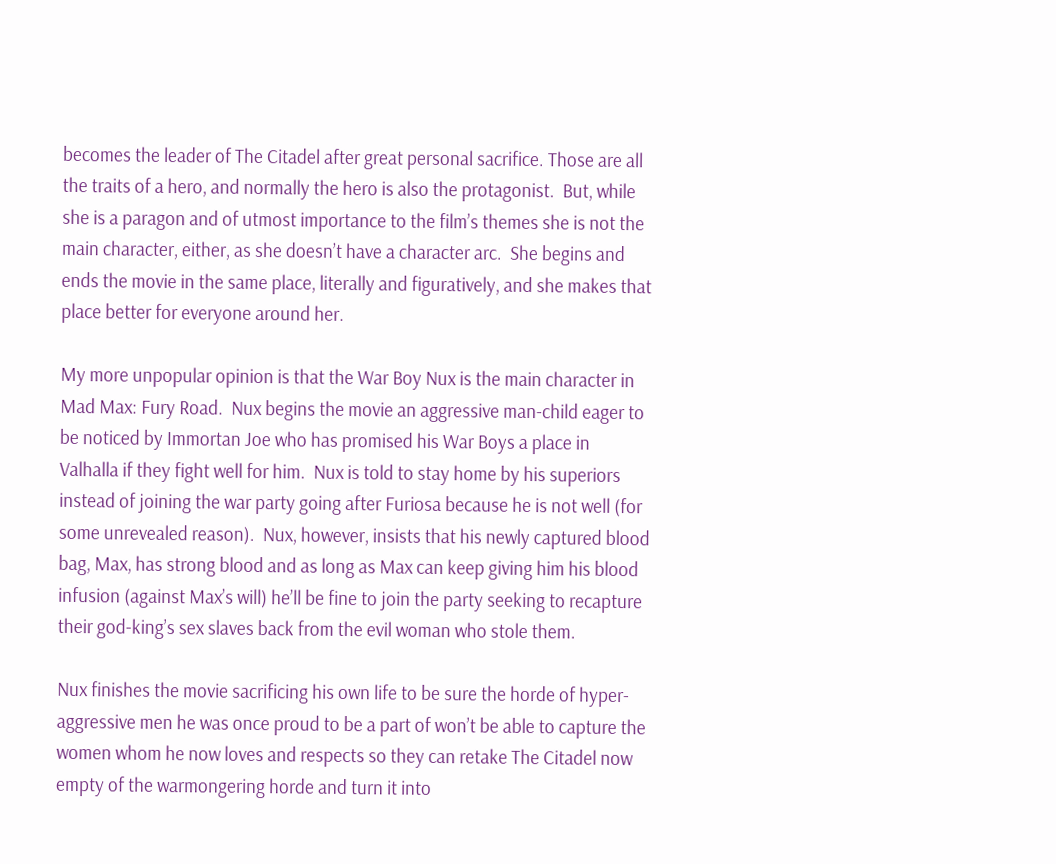becomes the leader of The Citadel after great personal sacrifice. Those are all the traits of a hero, and normally the hero is also the protagonist.  But, while she is a paragon and of utmost importance to the film’s themes she is not the main character, either, as she doesn’t have a character arc.  She begins and ends the movie in the same place, literally and figuratively, and she makes that place better for everyone around her.

My more unpopular opinion is that the War Boy Nux is the main character in Mad Max: Fury Road.  Nux begins the movie an aggressive man-child eager to be noticed by Immortan Joe who has promised his War Boys a place in Valhalla if they fight well for him.  Nux is told to stay home by his superiors instead of joining the war party going after Furiosa because he is not well (for some unrevealed reason).  Nux, however, insists that his newly captured blood bag, Max, has strong blood and as long as Max can keep giving him his blood infusion (against Max’s will) he’ll be fine to join the party seeking to recapture their god-king’s sex slaves back from the evil woman who stole them.

Nux finishes the movie sacrificing his own life to be sure the horde of hyper-aggressive men he was once proud to be a part of won’t be able to capture the women whom he now loves and respects so they can retake The Citadel now empty of the warmongering horde and turn it into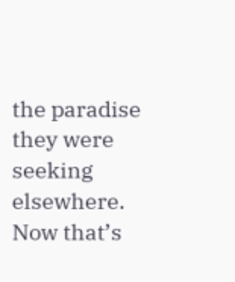the paradise they were seeking elsewhere.  Now that’s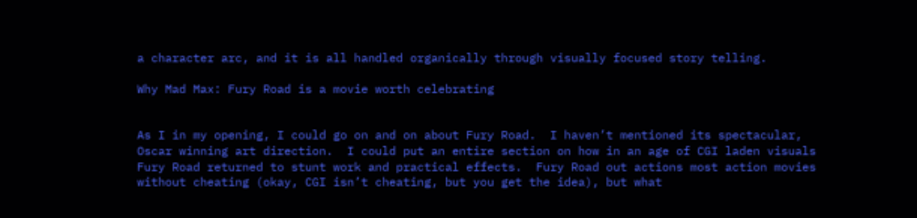a character arc, and it is all handled organically through visually focused story telling.

Why Mad Max: Fury Road is a movie worth celebrating


As I in my opening, I could go on and on about Fury Road.  I haven’t mentioned its spectacular, Oscar winning art direction.  I could put an entire section on how in an age of CGI laden visuals Fury Road returned to stunt work and practical effects.  Fury Road out actions most action movies without cheating (okay, CGI isn’t cheating, but you get the idea), but what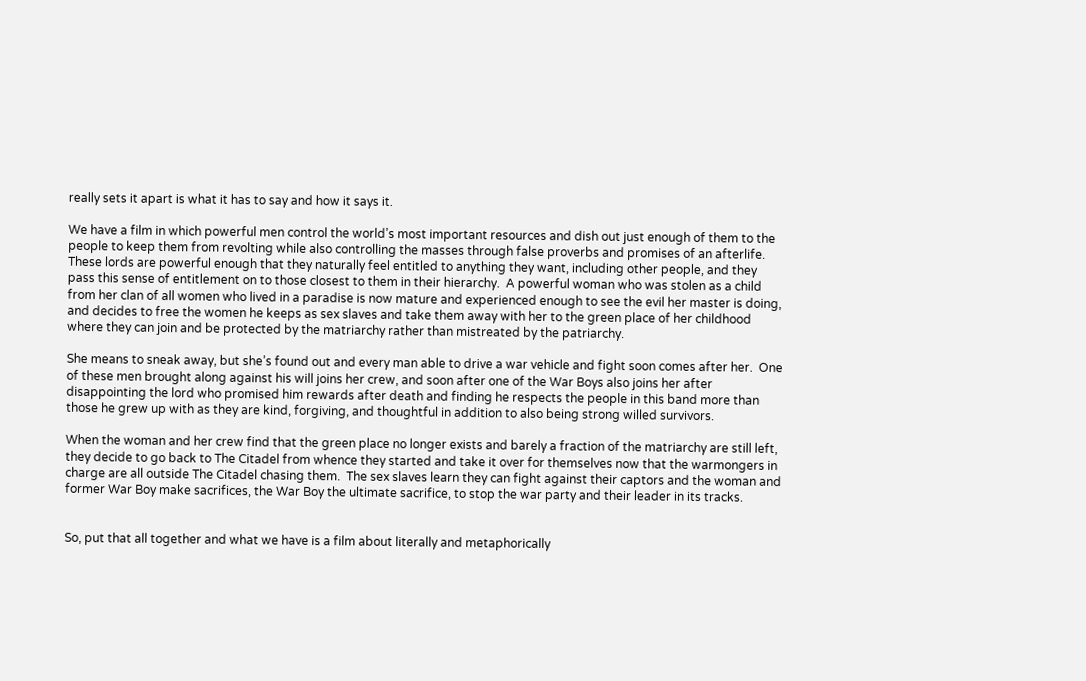really sets it apart is what it has to say and how it says it.

We have a film in which powerful men control the world’s most important resources and dish out just enough of them to the people to keep them from revolting while also controlling the masses through false proverbs and promises of an afterlife.  These lords are powerful enough that they naturally feel entitled to anything they want, including other people, and they pass this sense of entitlement on to those closest to them in their hierarchy.  A powerful woman who was stolen as a child from her clan of all women who lived in a paradise is now mature and experienced enough to see the evil her master is doing, and decides to free the women he keeps as sex slaves and take them away with her to the green place of her childhood where they can join and be protected by the matriarchy rather than mistreated by the patriarchy.

She means to sneak away, but she’s found out and every man able to drive a war vehicle and fight soon comes after her.  One of these men brought along against his will joins her crew, and soon after one of the War Boys also joins her after disappointing the lord who promised him rewards after death and finding he respects the people in this band more than those he grew up with as they are kind, forgiving, and thoughtful in addition to also being strong willed survivors.

When the woman and her crew find that the green place no longer exists and barely a fraction of the matriarchy are still left, they decide to go back to The Citadel from whence they started and take it over for themselves now that the warmongers in charge are all outside The Citadel chasing them.  The sex slaves learn they can fight against their captors and the woman and former War Boy make sacrifices, the War Boy the ultimate sacrifice, to stop the war party and their leader in its tracks.


So, put that all together and what we have is a film about literally and metaphorically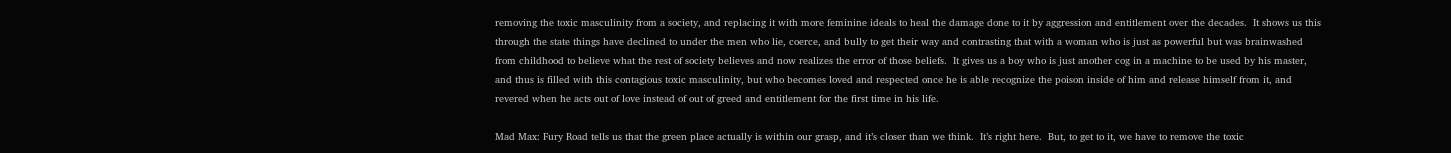removing the toxic masculinity from a society, and replacing it with more feminine ideals to heal the damage done to it by aggression and entitlement over the decades.  It shows us this through the state things have declined to under the men who lie, coerce, and bully to get their way and contrasting that with a woman who is just as powerful but was brainwashed from childhood to believe what the rest of society believes and now realizes the error of those beliefs.  It gives us a boy who is just another cog in a machine to be used by his master, and thus is filled with this contagious toxic masculinity, but who becomes loved and respected once he is able recognize the poison inside of him and release himself from it, and revered when he acts out of love instead of out of greed and entitlement for the first time in his life.

Mad Max: Fury Road tells us that the green place actually is within our grasp, and it’s closer than we think.  It’s right here.  But, to get to it, we have to remove the toxic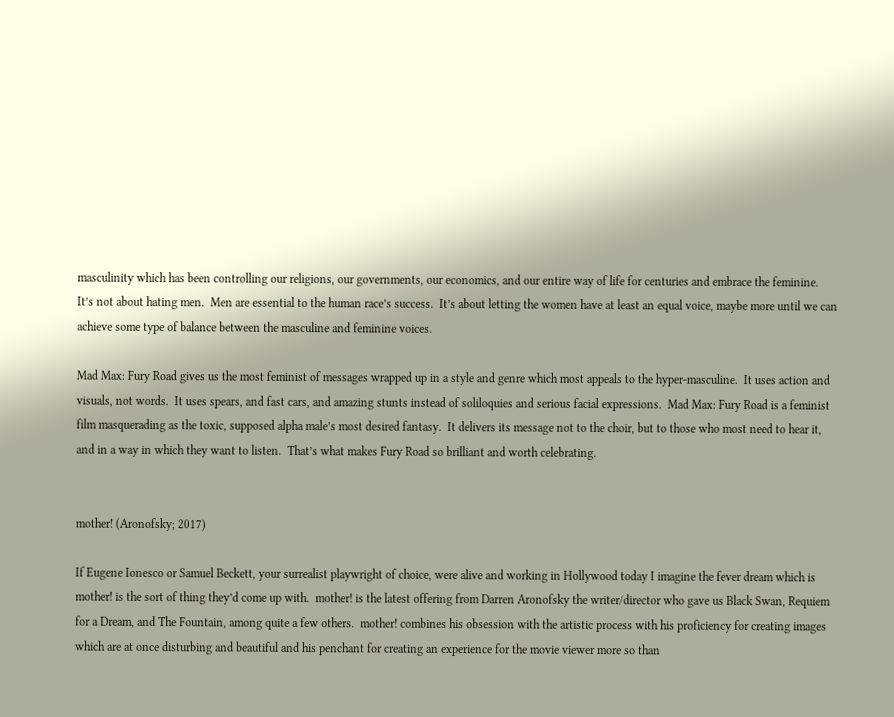masculinity which has been controlling our religions, our governments, our economics, and our entire way of life for centuries and embrace the feminine.  It’s not about hating men.  Men are essential to the human race’s success.  It’s about letting the women have at least an equal voice, maybe more until we can achieve some type of balance between the masculine and feminine voices.

Mad Max: Fury Road gives us the most feminist of messages wrapped up in a style and genre which most appeals to the hyper-masculine.  It uses action and visuals, not words.  It uses spears, and fast cars, and amazing stunts instead of soliloquies and serious facial expressions.  Mad Max: Fury Road is a feminist film masquerading as the toxic, supposed alpha male’s most desired fantasy.  It delivers its message not to the choir, but to those who most need to hear it, and in a way in which they want to listen.  That’s what makes Fury Road so brilliant and worth celebrating.


mother! (Aronofsky; 2017)

If Eugene Ionesco or Samuel Beckett, your surrealist playwright of choice, were alive and working in Hollywood today I imagine the fever dream which is mother! is the sort of thing they’d come up with.  mother! is the latest offering from Darren Aronofsky the writer/director who gave us Black Swan, Requiem for a Dream, and The Fountain, among quite a few others.  mother! combines his obsession with the artistic process with his proficiency for creating images which are at once disturbing and beautiful and his penchant for creating an experience for the movie viewer more so than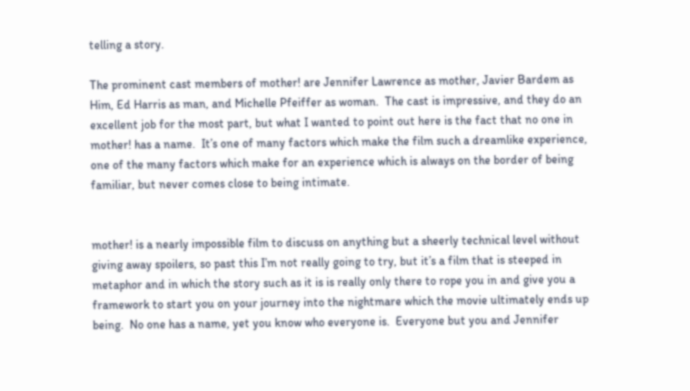telling a story.

The prominent cast members of mother! are Jennifer Lawrence as mother, Javier Bardem as Him, Ed Harris as man, and Michelle Pfeiffer as woman.  The cast is impressive, and they do an excellent job for the most part, but what I wanted to point out here is the fact that no one in mother! has a name.  It’s one of many factors which make the film such a dreamlike experience, one of the many factors which make for an experience which is always on the border of being familiar, but never comes close to being intimate.


mother! is a nearly impossible film to discuss on anything but a sheerly technical level without giving away spoilers, so past this I’m not really going to try, but it’s a film that is steeped in metaphor and in which the story such as it is is really only there to rope you in and give you a framework to start you on your journey into the nightmare which the movie ultimately ends up being.  No one has a name, yet you know who everyone is.  Everyone but you and Jennifer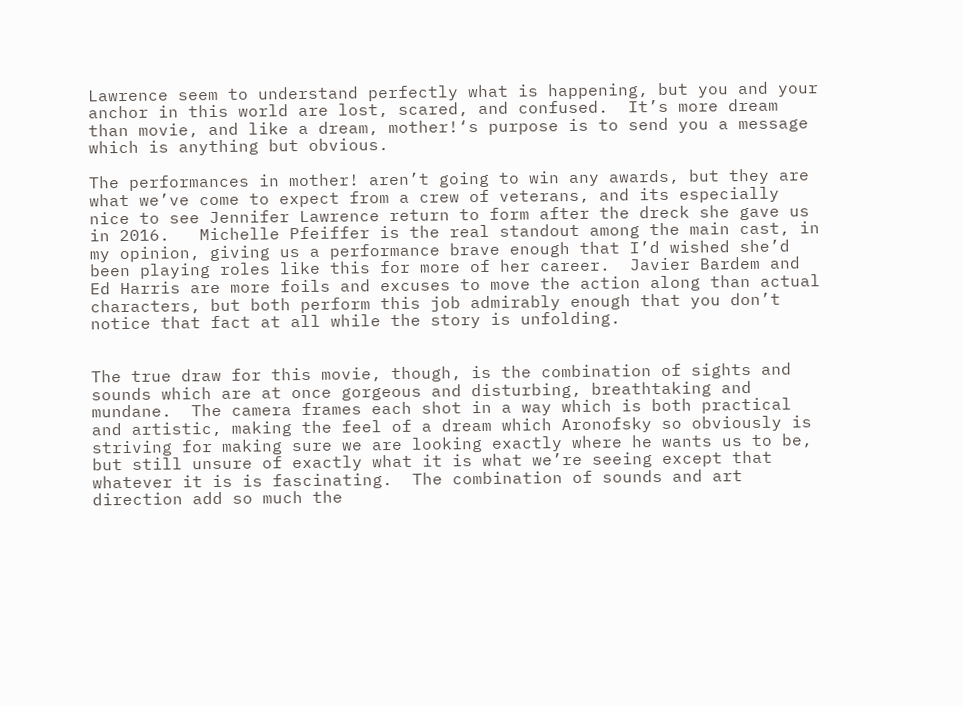Lawrence seem to understand perfectly what is happening, but you and your anchor in this world are lost, scared, and confused.  It’s more dream than movie, and like a dream, mother!‘s purpose is to send you a message which is anything but obvious.

The performances in mother! aren’t going to win any awards, but they are what we’ve come to expect from a crew of veterans, and its especially nice to see Jennifer Lawrence return to form after the dreck she gave us in 2016.   Michelle Pfeiffer is the real standout among the main cast, in my opinion, giving us a performance brave enough that I’d wished she’d been playing roles like this for more of her career.  Javier Bardem and Ed Harris are more foils and excuses to move the action along than actual characters, but both perform this job admirably enough that you don’t notice that fact at all while the story is unfolding.


The true draw for this movie, though, is the combination of sights and sounds which are at once gorgeous and disturbing, breathtaking and mundane.  The camera frames each shot in a way which is both practical and artistic, making the feel of a dream which Aronofsky so obviously is striving for making sure we are looking exactly where he wants us to be, but still unsure of exactly what it is what we’re seeing except that whatever it is is fascinating.  The combination of sounds and art direction add so much the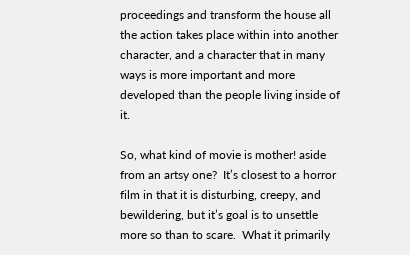proceedings and transform the house all the action takes place within into another character, and a character that in many ways is more important and more developed than the people living inside of it.

So, what kind of movie is mother! aside from an artsy one?  It’s closest to a horror film in that it is disturbing, creepy, and bewildering, but it’s goal is to unsettle more so than to scare.  What it primarily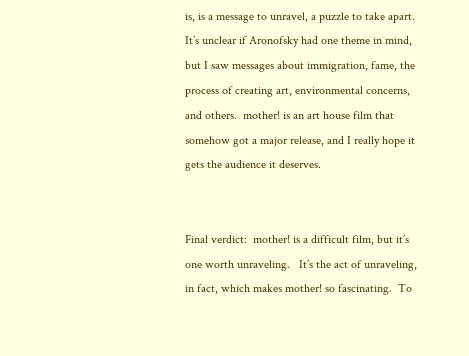is, is a message to unravel, a puzzle to take apart.  It’s unclear if Aronofsky had one theme in mind, but I saw messages about immigration, fame, the process of creating art, environmental concerns, and others.  mother! is an art house film that somehow got a major release, and I really hope it gets the audience it deserves.


Final verdict:  mother! is a difficult film, but it’s one worth unraveling.   It’s the act of unraveling, in fact, which makes mother! so fascinating.  To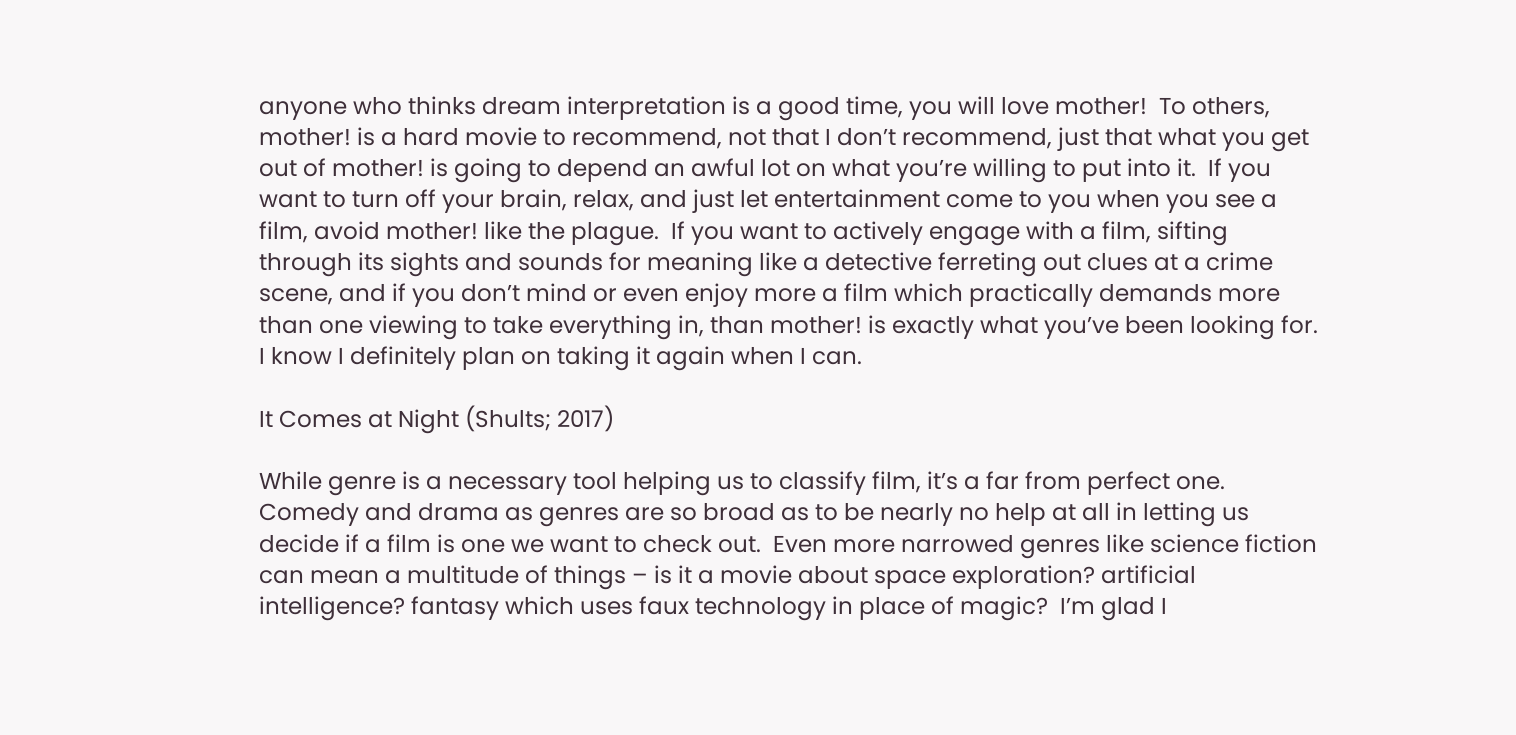anyone who thinks dream interpretation is a good time, you will love mother!  To others, mother! is a hard movie to recommend, not that I don’t recommend, just that what you get out of mother! is going to depend an awful lot on what you’re willing to put into it.  If you want to turn off your brain, relax, and just let entertainment come to you when you see a film, avoid mother! like the plague.  If you want to actively engage with a film, sifting through its sights and sounds for meaning like a detective ferreting out clues at a crime scene, and if you don’t mind or even enjoy more a film which practically demands more than one viewing to take everything in, than mother! is exactly what you’ve been looking for.  I know I definitely plan on taking it again when I can.

It Comes at Night (Shults; 2017)

While genre is a necessary tool helping us to classify film, it’s a far from perfect one.  Comedy and drama as genres are so broad as to be nearly no help at all in letting us decide if a film is one we want to check out.  Even more narrowed genres like science fiction can mean a multitude of things – is it a movie about space exploration? artificial intelligence? fantasy which uses faux technology in place of magic?  I’m glad I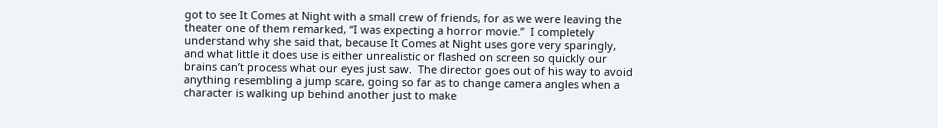got to see It Comes at Night with a small crew of friends, for as we were leaving the theater one of them remarked, “I was expecting a horror movie.”  I completely understand why she said that, because It Comes at Night uses gore very sparingly, and what little it does use is either unrealistic or flashed on screen so quickly our brains can’t process what our eyes just saw.  The director goes out of his way to avoid anything resembling a jump scare, going so far as to change camera angles when a character is walking up behind another just to make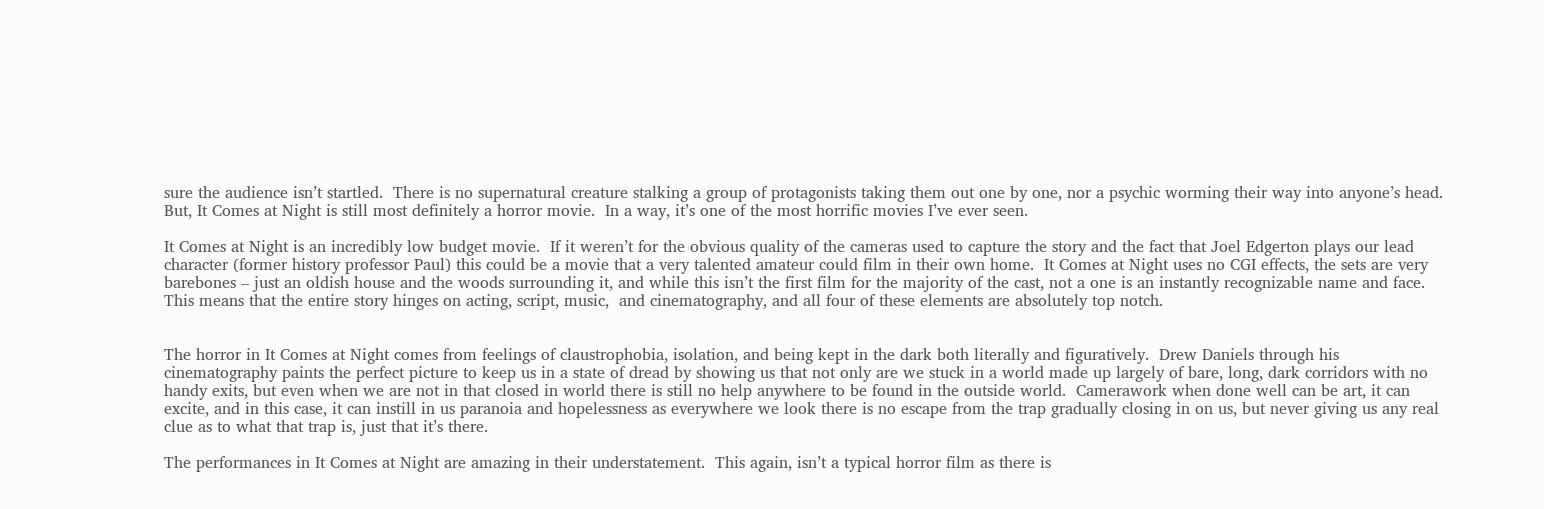sure the audience isn’t startled.  There is no supernatural creature stalking a group of protagonists taking them out one by one, nor a psychic worming their way into anyone’s head.  But, It Comes at Night is still most definitely a horror movie.  In a way, it’s one of the most horrific movies I’ve ever seen.

It Comes at Night is an incredibly low budget movie.  If it weren’t for the obvious quality of the cameras used to capture the story and the fact that Joel Edgerton plays our lead character (former history professor Paul) this could be a movie that a very talented amateur could film in their own home.  It Comes at Night uses no CGI effects, the sets are very barebones – just an oldish house and the woods surrounding it, and while this isn’t the first film for the majority of the cast, not a one is an instantly recognizable name and face.  This means that the entire story hinges on acting, script, music,  and cinematography, and all four of these elements are absolutely top notch.


The horror in It Comes at Night comes from feelings of claustrophobia, isolation, and being kept in the dark both literally and figuratively.  Drew Daniels through his cinematography paints the perfect picture to keep us in a state of dread by showing us that not only are we stuck in a world made up largely of bare, long, dark corridors with no handy exits, but even when we are not in that closed in world there is still no help anywhere to be found in the outside world.  Camerawork when done well can be art, it can excite, and in this case, it can instill in us paranoia and hopelessness as everywhere we look there is no escape from the trap gradually closing in on us, but never giving us any real clue as to what that trap is, just that it’s there.

The performances in It Comes at Night are amazing in their understatement.  This again, isn’t a typical horror film as there is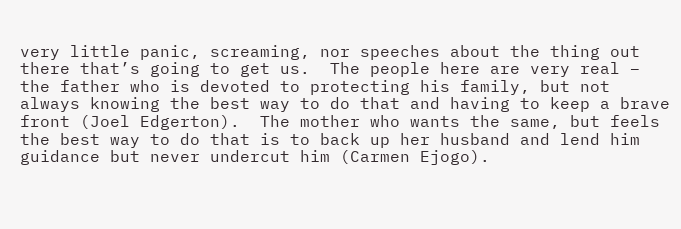very little panic, screaming, nor speeches about the thing out there that’s going to get us.  The people here are very real – the father who is devoted to protecting his family, but not always knowing the best way to do that and having to keep a brave front (Joel Edgerton).  The mother who wants the same, but feels the best way to do that is to back up her husband and lend him guidance but never undercut him (Carmen Ejogo).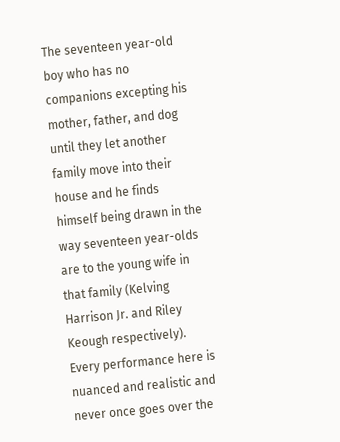The seventeen year-old boy who has no companions excepting his mother, father, and dog until they let another family move into their house and he finds himself being drawn in the way seventeen year-olds are to the young wife in that family (Kelving Harrison Jr. and Riley Keough respectively).   Every performance here is nuanced and realistic and never once goes over the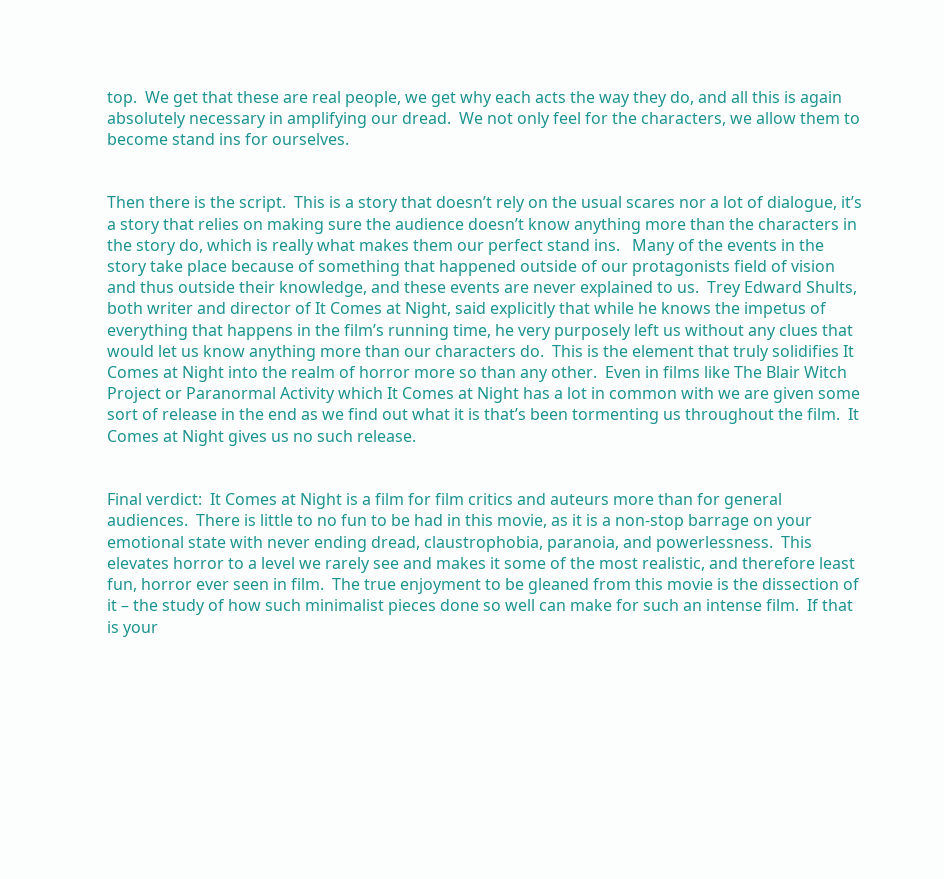top.  We get that these are real people, we get why each acts the way they do, and all this is again absolutely necessary in amplifying our dread.  We not only feel for the characters, we allow them to become stand ins for ourselves.


Then there is the script.  This is a story that doesn’t rely on the usual scares nor a lot of dialogue, it’s a story that relies on making sure the audience doesn’t know anything more than the characters in the story do, which is really what makes them our perfect stand ins.   Many of the events in the story take place because of something that happened outside of our protagonists field of vision and thus outside their knowledge, and these events are never explained to us.  Trey Edward Shults, both writer and director of It Comes at Night, said explicitly that while he knows the impetus of everything that happens in the film’s running time, he very purposely left us without any clues that would let us know anything more than our characters do.  This is the element that truly solidifies It Comes at Night into the realm of horror more so than any other.  Even in films like The Blair Witch Project or Paranormal Activity which It Comes at Night has a lot in common with we are given some sort of release in the end as we find out what it is that’s been tormenting us throughout the film.  It Comes at Night gives us no such release.


Final verdict:  It Comes at Night is a film for film critics and auteurs more than for general audiences.  There is little to no fun to be had in this movie, as it is a non-stop barrage on your emotional state with never ending dread, claustrophobia, paranoia, and powerlessness.  This elevates horror to a level we rarely see and makes it some of the most realistic, and therefore least fun, horror ever seen in film.  The true enjoyment to be gleaned from this movie is the dissection of it – the study of how such minimalist pieces done so well can make for such an intense film.  If that is your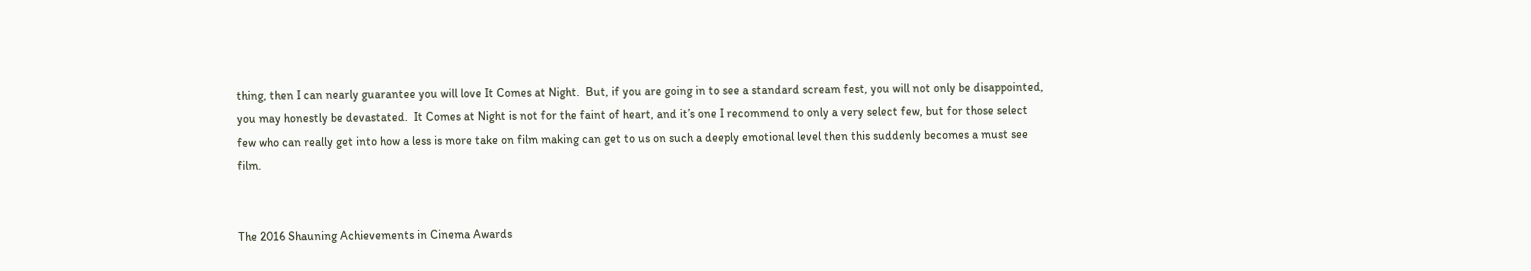thing, then I can nearly guarantee you will love It Comes at Night.  But, if you are going in to see a standard scream fest, you will not only be disappointed, you may honestly be devastated.  It Comes at Night is not for the faint of heart, and it’s one I recommend to only a very select few, but for those select few who can really get into how a less is more take on film making can get to us on such a deeply emotional level then this suddenly becomes a must see film.


The 2016 Shauning Achievements in Cinema Awards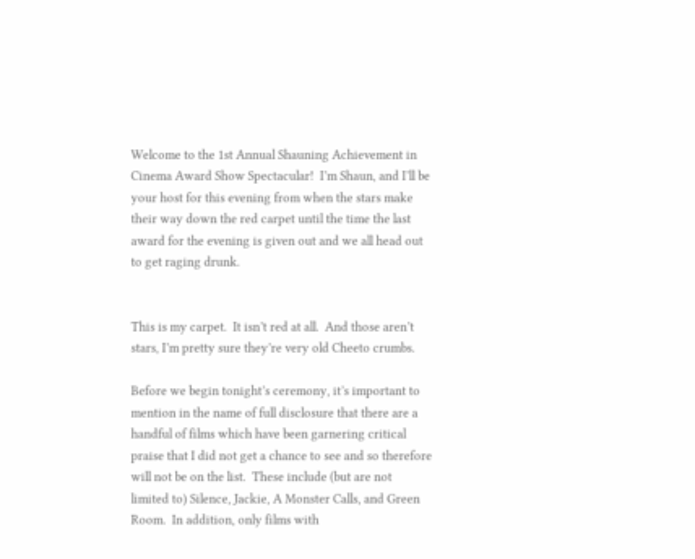Welcome to the 1st Annual Shauning Achievement in Cinema Award Show Spectacular!  I’m Shaun, and I’ll be your host for this evening from when the stars make their way down the red carpet until the time the last award for the evening is given out and we all head out to get raging drunk.


This is my carpet.  It isn’t red at all.  And those aren’t stars, I’m pretty sure they’re very old Cheeto crumbs.

Before we begin tonight’s ceremony, it’s important to mention in the name of full disclosure that there are a handful of films which have been garnering critical praise that I did not get a chance to see and so therefore will not be on the list.  These include (but are not limited to) Silence, Jackie, A Monster Calls, and Green Room.  In addition, only films with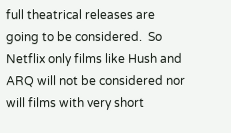full theatrical releases are going to be considered.  So Netflix only films like Hush and ARQ will not be considered nor will films with very short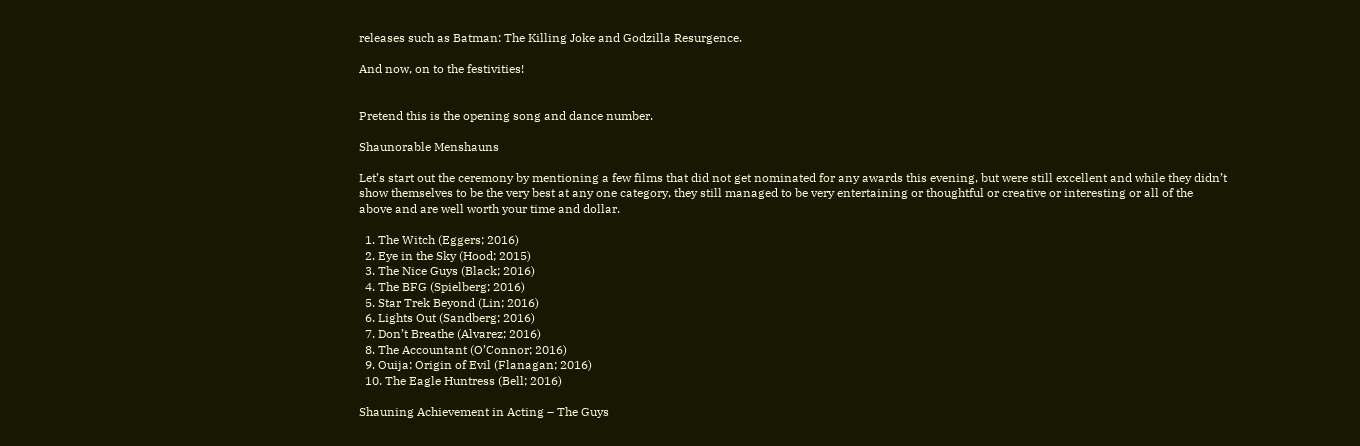releases such as Batman: The Killing Joke and Godzilla Resurgence.

And now, on to the festivities!


Pretend this is the opening song and dance number.

Shaunorable Menshauns

Let’s start out the ceremony by mentioning a few films that did not get nominated for any awards this evening, but were still excellent and while they didn’t show themselves to be the very best at any one category, they still managed to be very entertaining or thoughtful or creative or interesting or all of the above and are well worth your time and dollar.

  1. The Witch (Eggers; 2016)
  2. Eye in the Sky (Hood; 2015)
  3. The Nice Guys (Black; 2016)
  4. The BFG (Spielberg; 2016)
  5. Star Trek Beyond (Lin; 2016)
  6. Lights Out (Sandberg; 2016)
  7. Don’t Breathe (Alvarez; 2016)
  8. The Accountant (O’Connor; 2016)
  9. Ouija: Origin of Evil (Flanagan; 2016)
  10. The Eagle Huntress (Bell; 2016)

Shauning Achievement in Acting – The Guys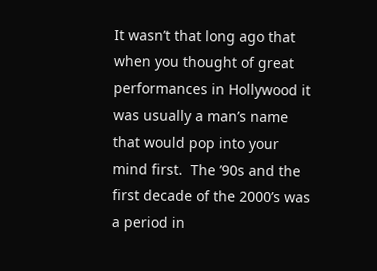It wasn’t that long ago that when you thought of great performances in Hollywood it was usually a man’s name that would pop into your mind first.  The ’90s and the first decade of the 2000’s was a period in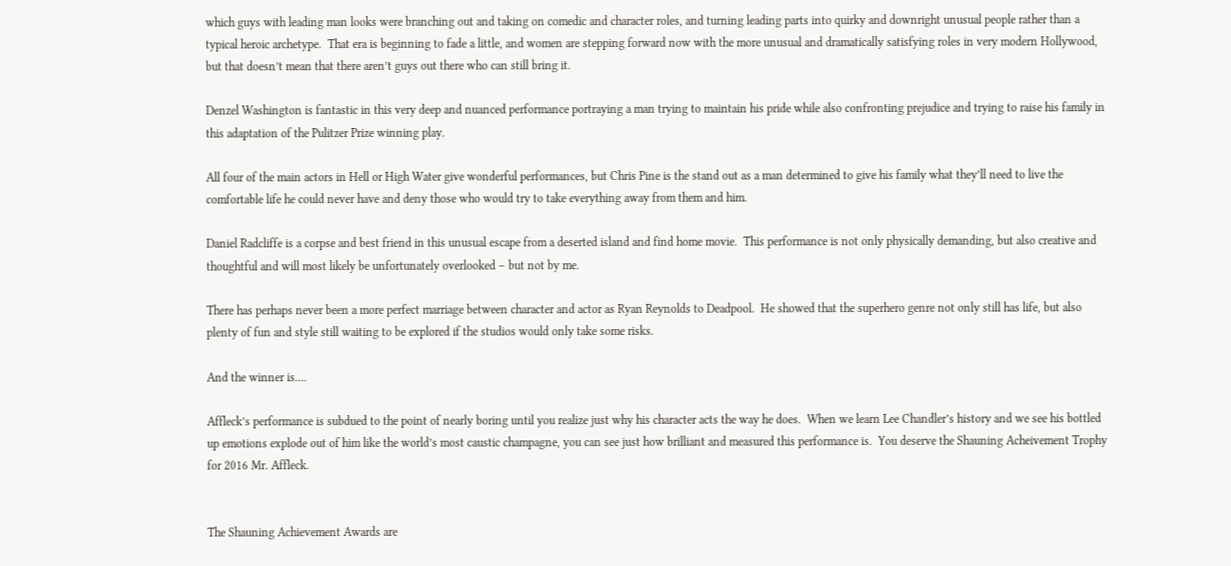which guys with leading man looks were branching out and taking on comedic and character roles, and turning leading parts into quirky and downright unusual people rather than a typical heroic archetype.  That era is beginning to fade a little, and women are stepping forward now with the more unusual and dramatically satisfying roles in very modern Hollywood, but that doesn’t mean that there aren’t guys out there who can still bring it.

Denzel Washington is fantastic in this very deep and nuanced performance portraying a man trying to maintain his pride while also confronting prejudice and trying to raise his family in this adaptation of the Pulitzer Prize winning play.

All four of the main actors in Hell or High Water give wonderful performances, but Chris Pine is the stand out as a man determined to give his family what they’ll need to live the comfortable life he could never have and deny those who would try to take everything away from them and him.

Daniel Radcliffe is a corpse and best friend in this unusual escape from a deserted island and find home movie.  This performance is not only physically demanding, but also creative and thoughtful and will most likely be unfortunately overlooked – but not by me.

There has perhaps never been a more perfect marriage between character and actor as Ryan Reynolds to Deadpool.  He showed that the superhero genre not only still has life, but also plenty of fun and style still waiting to be explored if the studios would only take some risks.

And the winner is….

Affleck’s performance is subdued to the point of nearly boring until you realize just why his character acts the way he does.  When we learn Lee Chandler’s history and we see his bottled up emotions explode out of him like the world’s most caustic champagne, you can see just how brilliant and measured this performance is.  You deserve the Shauning Acheivement Trophy for 2016 Mr. Affleck.


The Shauning Achievement Awards are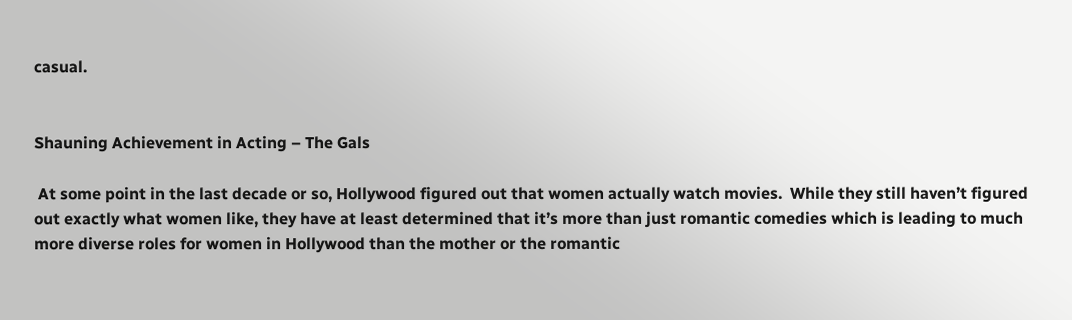casual.


Shauning Achievement in Acting – The Gals

 At some point in the last decade or so, Hollywood figured out that women actually watch movies.  While they still haven’t figured out exactly what women like, they have at least determined that it’s more than just romantic comedies which is leading to much more diverse roles for women in Hollywood than the mother or the romantic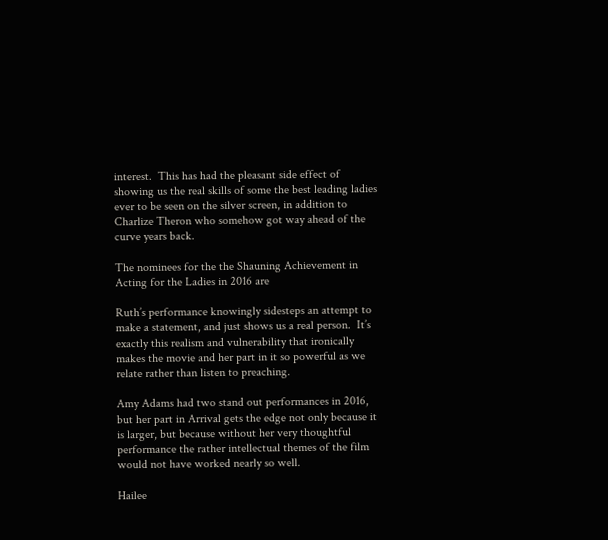interest.  This has had the pleasant side effect of showing us the real skills of some the best leading ladies ever to be seen on the silver screen, in addition to Charlize Theron who somehow got way ahead of the curve years back.

The nominees for the the Shauning Achievement in Acting for the Ladies in 2016 are

Ruth’s performance knowingly sidesteps an attempt to make a statement, and just shows us a real person.  It’s exactly this realism and vulnerability that ironically makes the movie and her part in it so powerful as we relate rather than listen to preaching.

Amy Adams had two stand out performances in 2016, but her part in Arrival gets the edge not only because it is larger, but because without her very thoughtful performance the rather intellectual themes of the film would not have worked nearly so well.

Hailee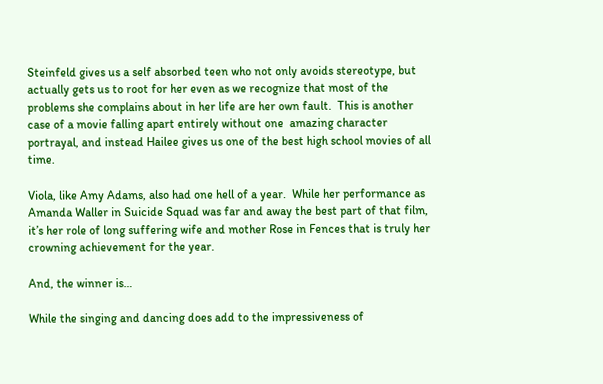Steinfeld gives us a self absorbed teen who not only avoids stereotype, but actually gets us to root for her even as we recognize that most of the problems she complains about in her life are her own fault.  This is another case of a movie falling apart entirely without one  amazing character portrayal, and instead Hailee gives us one of the best high school movies of all time.

Viola, like Amy Adams, also had one hell of a year.  While her performance as Amanda Waller in Suicide Squad was far and away the best part of that film, it’s her role of long suffering wife and mother Rose in Fences that is truly her crowning achievement for the year.

And, the winner is…

While the singing and dancing does add to the impressiveness of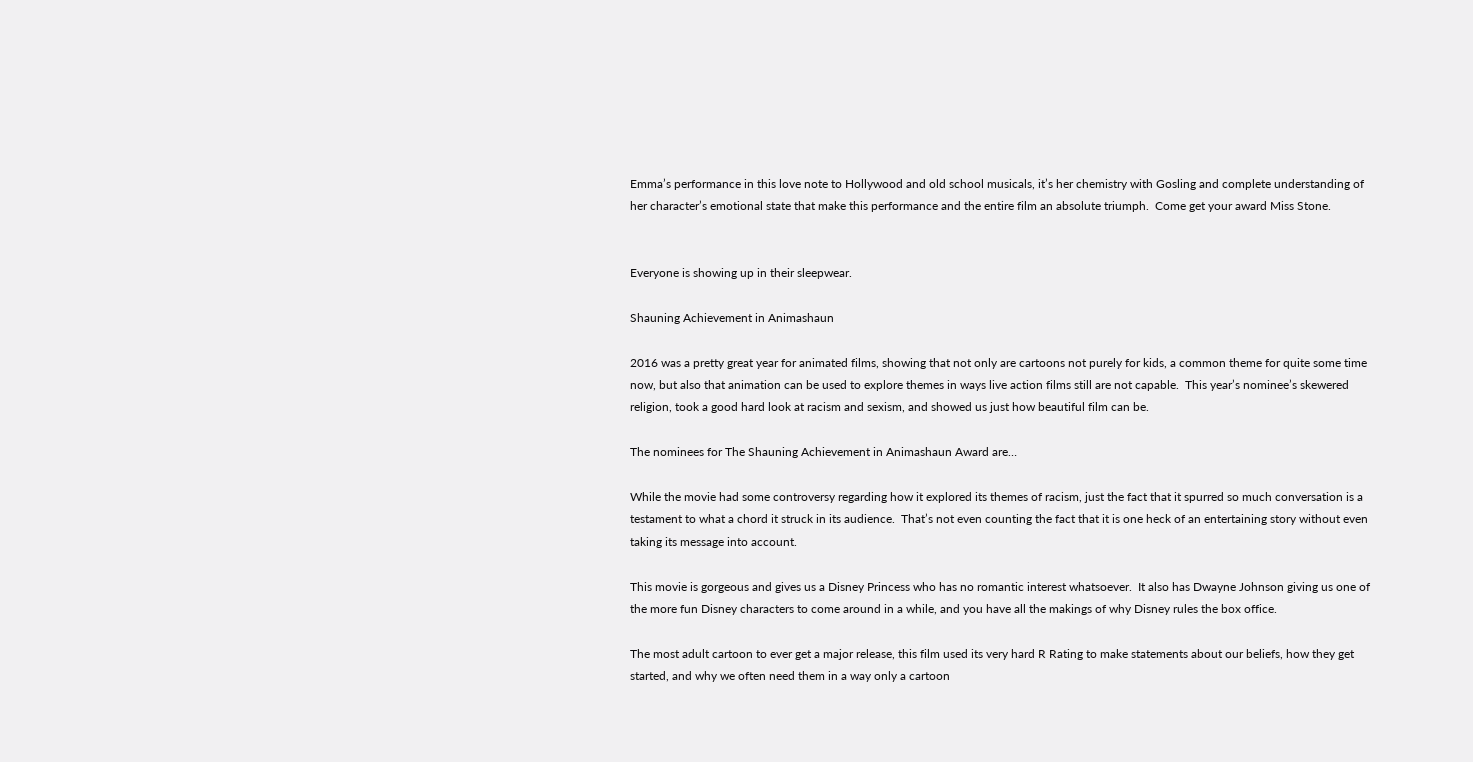Emma’s performance in this love note to Hollywood and old school musicals, it’s her chemistry with Gosling and complete understanding of her character’s emotional state that make this performance and the entire film an absolute triumph.  Come get your award Miss Stone.


Everyone is showing up in their sleepwear.

Shauning Achievement in Animashaun

2016 was a pretty great year for animated films, showing that not only are cartoons not purely for kids, a common theme for quite some time now, but also that animation can be used to explore themes in ways live action films still are not capable.  This year’s nominee’s skewered religion, took a good hard look at racism and sexism, and showed us just how beautiful film can be.

The nominees for The Shauning Achievement in Animashaun Award are…

While the movie had some controversy regarding how it explored its themes of racism, just the fact that it spurred so much conversation is a testament to what a chord it struck in its audience.  That’s not even counting the fact that it is one heck of an entertaining story without even taking its message into account.

This movie is gorgeous and gives us a Disney Princess who has no romantic interest whatsoever.  It also has Dwayne Johnson giving us one of the more fun Disney characters to come around in a while, and you have all the makings of why Disney rules the box office.

The most adult cartoon to ever get a major release, this film used its very hard R Rating to make statements about our beliefs, how they get started, and why we often need them in a way only a cartoon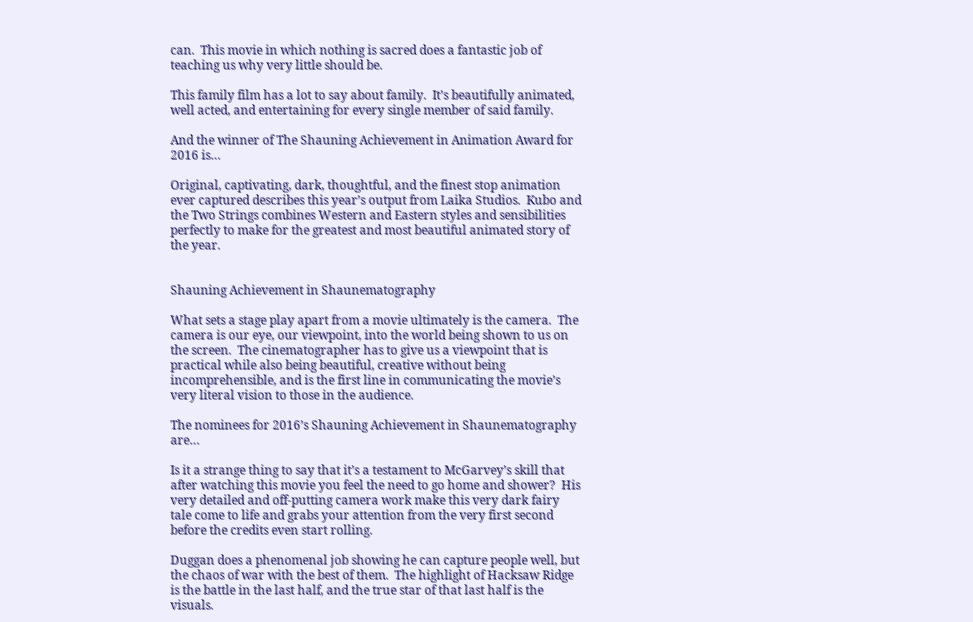can.  This movie in which nothing is sacred does a fantastic job of teaching us why very little should be.

This family film has a lot to say about family.  It’s beautifully animated, well acted, and entertaining for every single member of said family.

And the winner of The Shauning Achievement in Animation Award for 2016 is…

Original, captivating, dark, thoughtful, and the finest stop animation ever captured describes this year’s output from Laika Studios.  Kubo and the Two Strings combines Western and Eastern styles and sensibilities perfectly to make for the greatest and most beautiful animated story of the year.


Shauning Achievement in Shaunematography

What sets a stage play apart from a movie ultimately is the camera.  The camera is our eye, our viewpoint, into the world being shown to us on the screen.  The cinematographer has to give us a viewpoint that is practical while also being beautiful, creative without being incomprehensible, and is the first line in communicating the movie’s very literal vision to those in the audience.

The nominees for 2016’s Shauning Achievement in Shaunematography are…

Is it a strange thing to say that it’s a testament to McGarvey’s skill that after watching this movie you feel the need to go home and shower?  His very detailed and off-putting camera work make this very dark fairy tale come to life and grabs your attention from the very first second before the credits even start rolling.

Duggan does a phenomenal job showing he can capture people well, but the chaos of war with the best of them.  The highlight of Hacksaw Ridge is the battle in the last half, and the true star of that last half is the visuals.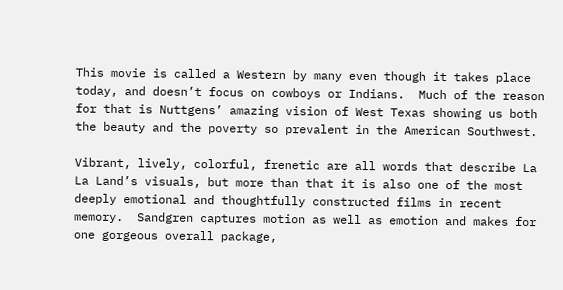This movie is called a Western by many even though it takes place today, and doesn’t focus on cowboys or Indians.  Much of the reason for that is Nuttgens’ amazing vision of West Texas showing us both the beauty and the poverty so prevalent in the American Southwest.

Vibrant, lively, colorful, frenetic are all words that describe La La Land’s visuals, but more than that it is also one of the most deeply emotional and thoughtfully constructed films in recent memory.  Sandgren captures motion as well as emotion and makes for one gorgeous overall package,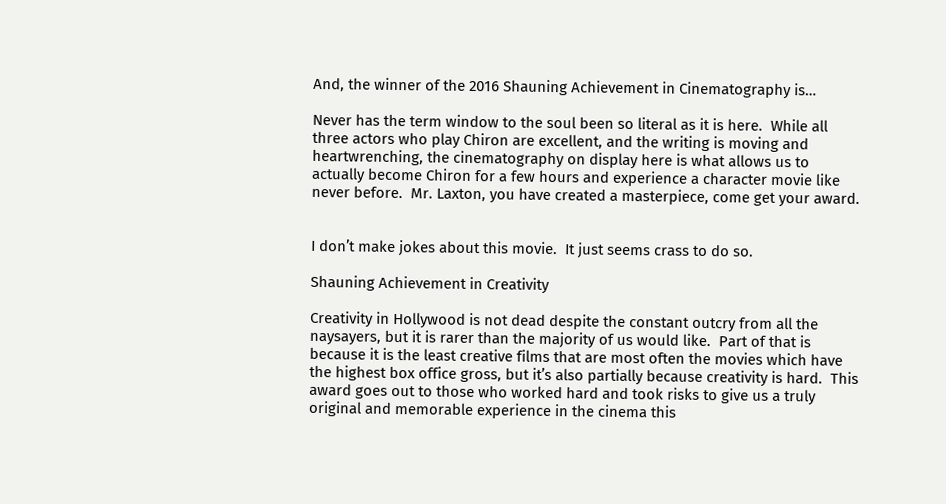And, the winner of the 2016 Shauning Achievement in Cinematography is…

Never has the term window to the soul been so literal as it is here.  While all three actors who play Chiron are excellent, and the writing is moving and heartwrenching, the cinematography on display here is what allows us to actually become Chiron for a few hours and experience a character movie like never before.  Mr. Laxton, you have created a masterpiece, come get your award.


I don’t make jokes about this movie.  It just seems crass to do so.

Shauning Achievement in Creativity

Creativity in Hollywood is not dead despite the constant outcry from all the naysayers, but it is rarer than the majority of us would like.  Part of that is because it is the least creative films that are most often the movies which have the highest box office gross, but it’s also partially because creativity is hard.  This award goes out to those who worked hard and took risks to give us a truly original and memorable experience in the cinema this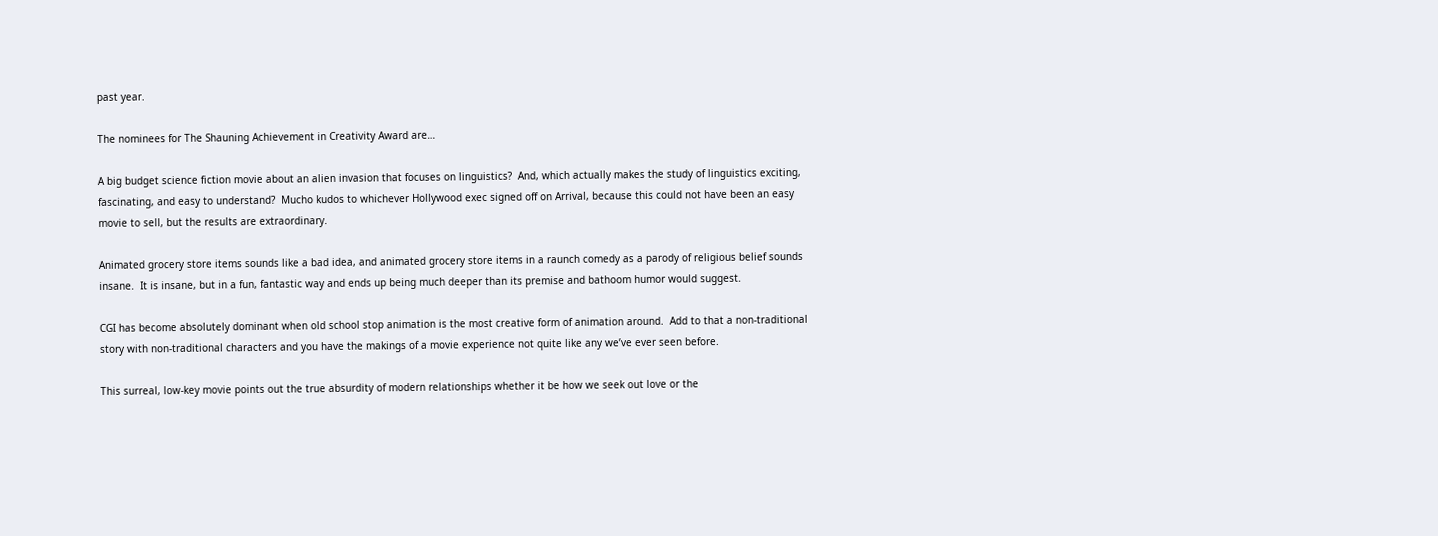past year.

The nominees for The Shauning Achievement in Creativity Award are…

A big budget science fiction movie about an alien invasion that focuses on linguistics?  And, which actually makes the study of linguistics exciting, fascinating, and easy to understand?  Mucho kudos to whichever Hollywood exec signed off on Arrival, because this could not have been an easy movie to sell, but the results are extraordinary.

Animated grocery store items sounds like a bad idea, and animated grocery store items in a raunch comedy as a parody of religious belief sounds insane.  It is insane, but in a fun, fantastic way and ends up being much deeper than its premise and bathoom humor would suggest.

CGI has become absolutely dominant when old school stop animation is the most creative form of animation around.  Add to that a non-traditional story with non-traditional characters and you have the makings of a movie experience not quite like any we’ve ever seen before.

This surreal, low-key movie points out the true absurdity of modern relationships whether it be how we seek out love or the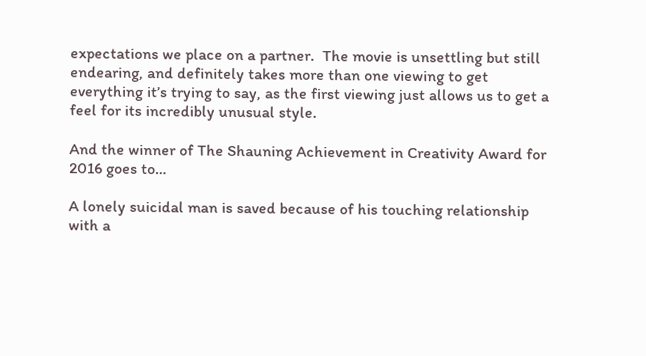expectations we place on a partner.  The movie is unsettling but still endearing, and definitely takes more than one viewing to get everything it’s trying to say, as the first viewing just allows us to get a feel for its incredibly unusual style.

And the winner of The Shauning Achievement in Creativity Award for 2016 goes to…

A lonely suicidal man is saved because of his touching relationship with a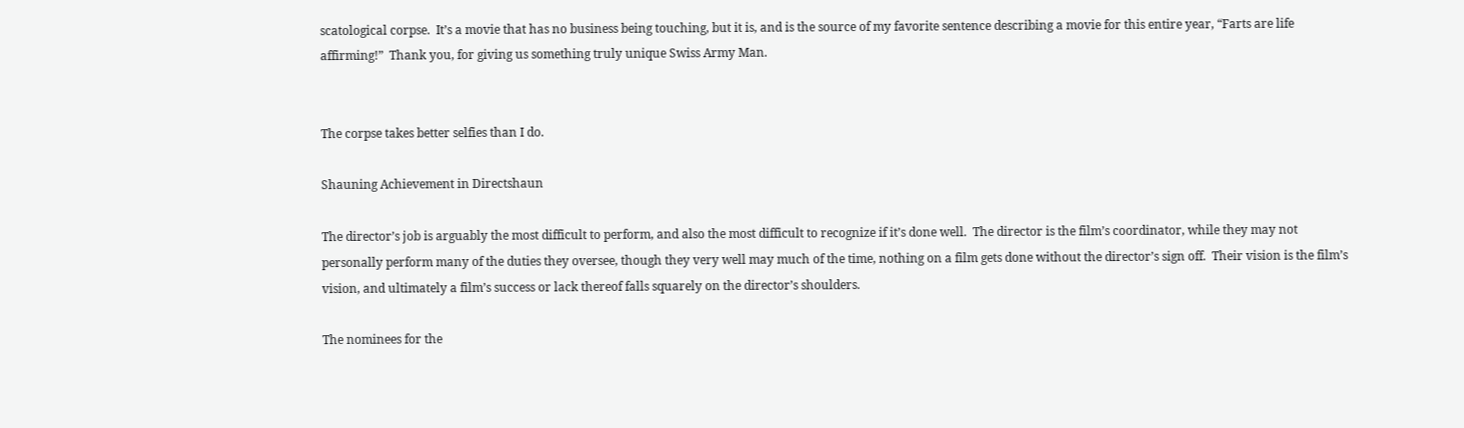scatological corpse.  It’s a movie that has no business being touching, but it is, and is the source of my favorite sentence describing a movie for this entire year, “Farts are life affirming!”  Thank you, for giving us something truly unique Swiss Army Man.


The corpse takes better selfies than I do.

Shauning Achievement in Directshaun

The director’s job is arguably the most difficult to perform, and also the most difficult to recognize if it’s done well.  The director is the film’s coordinator, while they may not personally perform many of the duties they oversee, though they very well may much of the time, nothing on a film gets done without the director’s sign off.  Their vision is the film’s vision, and ultimately a film’s success or lack thereof falls squarely on the director’s shoulders.

The nominees for the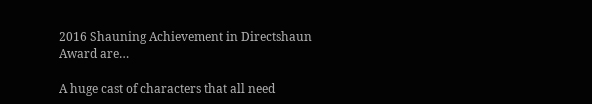2016 Shauning Achievement in Directshaun Award are…

A huge cast of characters that all need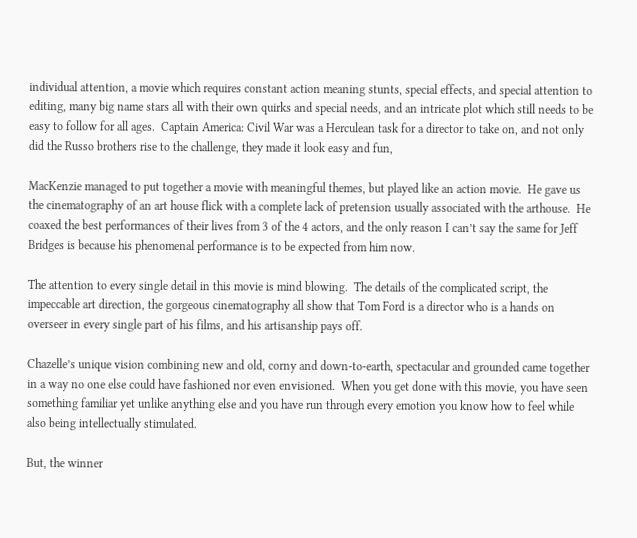individual attention, a movie which requires constant action meaning stunts, special effects, and special attention to editing, many big name stars all with their own quirks and special needs, and an intricate plot which still needs to be easy to follow for all ages.  Captain America: Civil War was a Herculean task for a director to take on, and not only did the Russo brothers rise to the challenge, they made it look easy and fun,

MacKenzie managed to put together a movie with meaningful themes, but played like an action movie.  He gave us the cinematography of an art house flick with a complete lack of pretension usually associated with the arthouse.  He coaxed the best performances of their lives from 3 of the 4 actors, and the only reason I can’t say the same for Jeff Bridges is because his phenomenal performance is to be expected from him now.

The attention to every single detail in this movie is mind blowing.  The details of the complicated script, the impeccable art direction, the gorgeous cinematography all show that Tom Ford is a director who is a hands on overseer in every single part of his films, and his artisanship pays off.

Chazelle’s unique vision combining new and old, corny and down-to-earth, spectacular and grounded came together in a way no one else could have fashioned nor even envisioned.  When you get done with this movie, you have seen something familiar yet unlike anything else and you have run through every emotion you know how to feel while also being intellectually stimulated.

But, the winner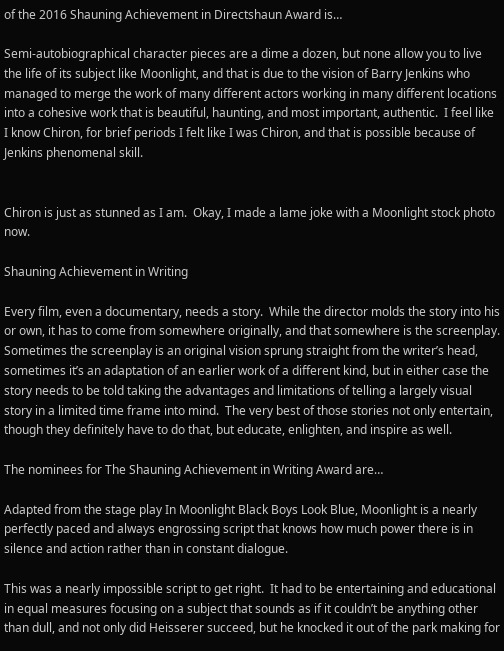of the 2016 Shauning Achievement in Directshaun Award is…

Semi-autobiographical character pieces are a dime a dozen, but none allow you to live the life of its subject like Moonlight, and that is due to the vision of Barry Jenkins who managed to merge the work of many different actors working in many different locations into a cohesive work that is beautiful, haunting, and most important, authentic.  I feel like I know Chiron, for brief periods I felt like I was Chiron, and that is possible because of Jenkins phenomenal skill.


Chiron is just as stunned as I am.  Okay, I made a lame joke with a Moonlight stock photo now.

Shauning Achievement in Writing

Every film, even a documentary, needs a story.  While the director molds the story into his or own, it has to come from somewhere originally, and that somewhere is the screenplay.  Sometimes the screenplay is an original vision sprung straight from the writer’s head, sometimes it’s an adaptation of an earlier work of a different kind, but in either case the story needs to be told taking the advantages and limitations of telling a largely visual story in a limited time frame into mind.  The very best of those stories not only entertain, though they definitely have to do that, but educate, enlighten, and inspire as well.

The nominees for The Shauning Achievement in Writing Award are…

Adapted from the stage play In Moonlight Black Boys Look Blue, Moonlight is a nearly perfectly paced and always engrossing script that knows how much power there is in silence and action rather than in constant dialogue.

This was a nearly impossible script to get right.  It had to be entertaining and educational in equal measures focusing on a subject that sounds as if it couldn’t be anything other than dull, and not only did Heisserer succeed, but he knocked it out of the park making for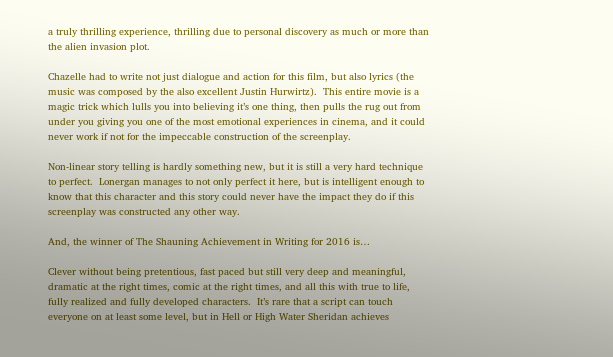a truly thrilling experience, thrilling due to personal discovery as much or more than the alien invasion plot.

Chazelle had to write not just dialogue and action for this film, but also lyrics (the music was composed by the also excellent Justin Hurwirtz).  This entire movie is a magic trick which lulls you into believing it’s one thing, then pulls the rug out from under you giving you one of the most emotional experiences in cinema, and it could never work if not for the impeccable construction of the screenplay.

Non-linear story telling is hardly something new, but it is still a very hard technique to perfect.  Lonergan manages to not only perfect it here, but is intelligent enough to know that this character and this story could never have the impact they do if this screenplay was constructed any other way.

And, the winner of The Shauning Achievement in Writing for 2016 is…

Clever without being pretentious, fast paced but still very deep and meaningful, dramatic at the right times, comic at the right times, and all this with true to life, fully realized and fully developed characters.  It’s rare that a script can touch everyone on at least some level, but in Hell or High Water Sheridan achieves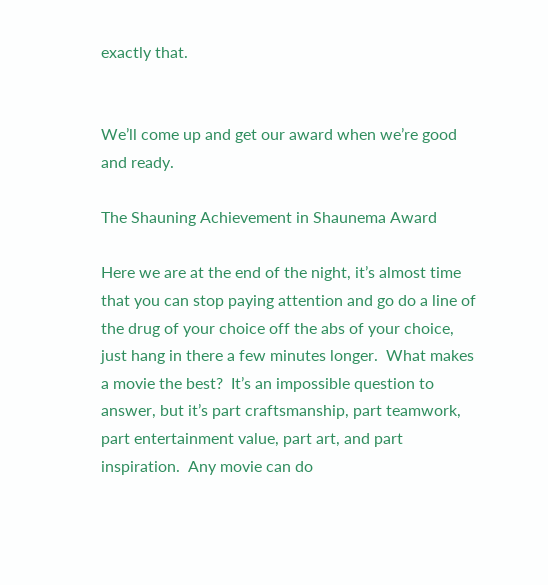exactly that.


We’ll come up and get our award when we’re good and ready.

The Shauning Achievement in Shaunema Award

Here we are at the end of the night, it’s almost time that you can stop paying attention and go do a line of the drug of your choice off the abs of your choice, just hang in there a few minutes longer.  What makes a movie the best?  It’s an impossible question to answer, but it’s part craftsmanship, part teamwork, part entertainment value, part art, and part inspiration.  Any movie can do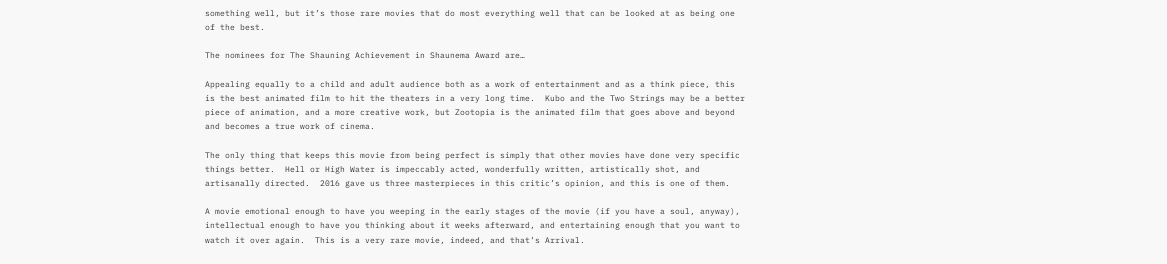something well, but it’s those rare movies that do most everything well that can be looked at as being one of the best.

The nominees for The Shauning Achievement in Shaunema Award are…

Appealing equally to a child and adult audience both as a work of entertainment and as a think piece, this is the best animated film to hit the theaters in a very long time.  Kubo and the Two Strings may be a better piece of animation, and a more creative work, but Zootopia is the animated film that goes above and beyond and becomes a true work of cinema.

The only thing that keeps this movie from being perfect is simply that other movies have done very specific things better.  Hell or High Water is impeccably acted, wonderfully written, artistically shot, and artisanally directed.  2016 gave us three masterpieces in this critic’s opinion, and this is one of them.

A movie emotional enough to have you weeping in the early stages of the movie (if you have a soul, anyway), intellectual enough to have you thinking about it weeks afterward, and entertaining enough that you want to watch it over again.  This is a very rare movie, indeed, and that’s Arrival.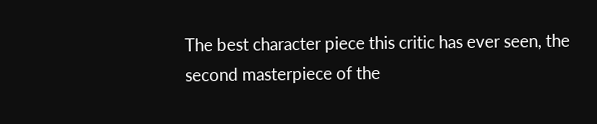The best character piece this critic has ever seen, the second masterpiece of the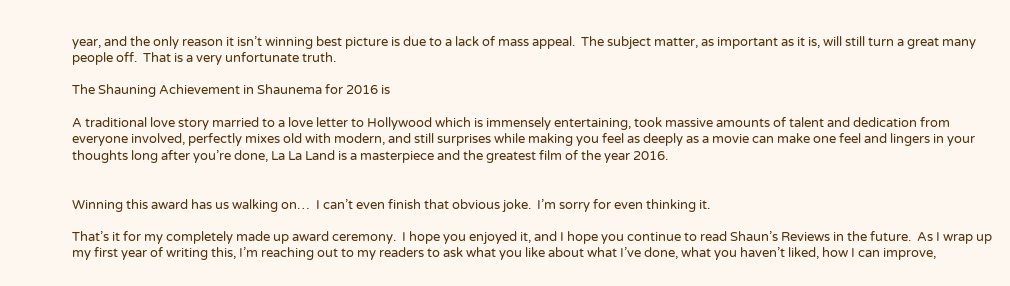year, and the only reason it isn’t winning best picture is due to a lack of mass appeal.  The subject matter, as important as it is, will still turn a great many people off.  That is a very unfortunate truth.

The Shauning Achievement in Shaunema for 2016 is

A traditional love story married to a love letter to Hollywood which is immensely entertaining, took massive amounts of talent and dedication from everyone involved, perfectly mixes old with modern, and still surprises while making you feel as deeply as a movie can make one feel and lingers in your thoughts long after you’re done, La La Land is a masterpiece and the greatest film of the year 2016.


Winning this award has us walking on…  I can’t even finish that obvious joke.  I’m sorry for even thinking it.

That’s it for my completely made up award ceremony.  I hope you enjoyed it, and I hope you continue to read Shaun’s Reviews in the future.  As I wrap up my first year of writing this, I’m reaching out to my readers to ask what you like about what I’ve done, what you haven’t liked, how I can improve,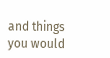and things you would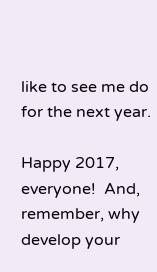like to see me do for the next year.

Happy 2017, everyone!  And, remember, why develop your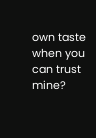own taste when you can trust mine?